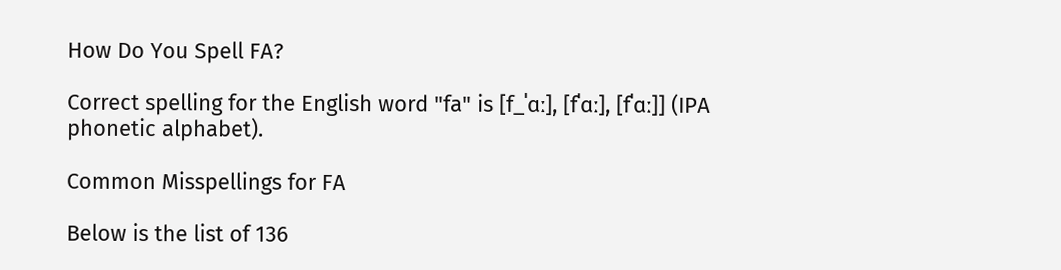How Do You Spell FA?

Correct spelling for the English word "fa" is [f_ˈɑː], [fˈɑː], [fˈɑː]] (IPA phonetic alphabet).

Common Misspellings for FA

Below is the list of 136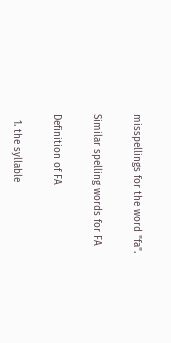misspellings for the word "fa".

Similar spelling words for FA

Definition of FA

  1. the syllable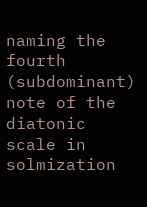naming the fourth (subdominant) note of the diatonic scale in solmization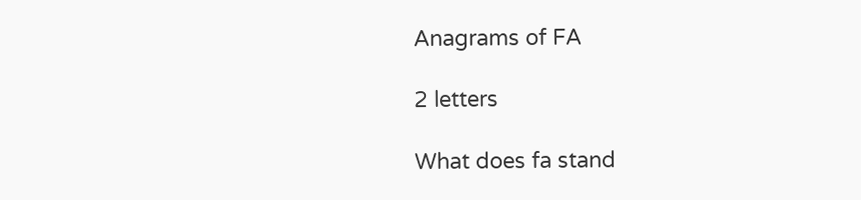Anagrams of FA

2 letters

What does fa stand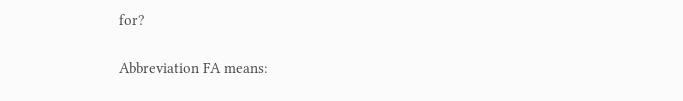for?

Abbreviation FA means: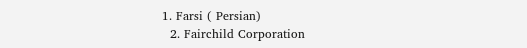1. Farsi ( Persian)
  2. Fairchild Corporation